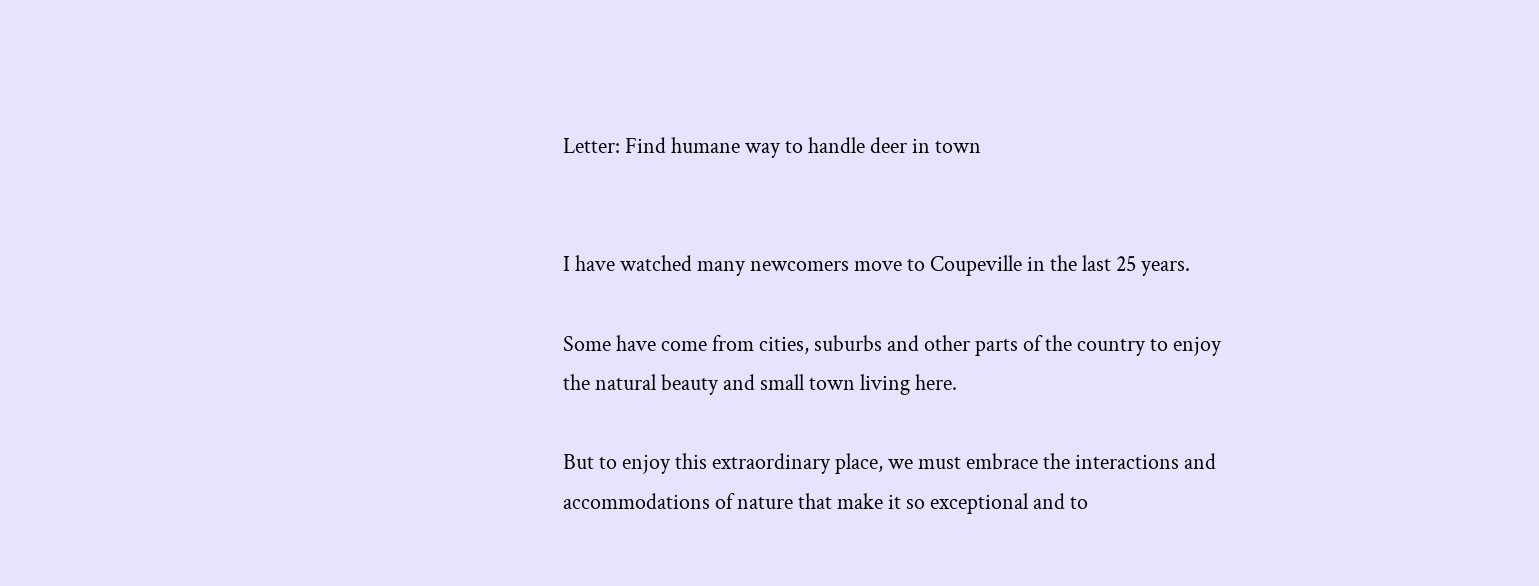Letter: Find humane way to handle deer in town


I have watched many newcomers move to Coupeville in the last 25 years.

Some have come from cities, suburbs and other parts of the country to enjoy the natural beauty and small town living here.

But to enjoy this extraordinary place, we must embrace the interactions and accommodations of nature that make it so exceptional and to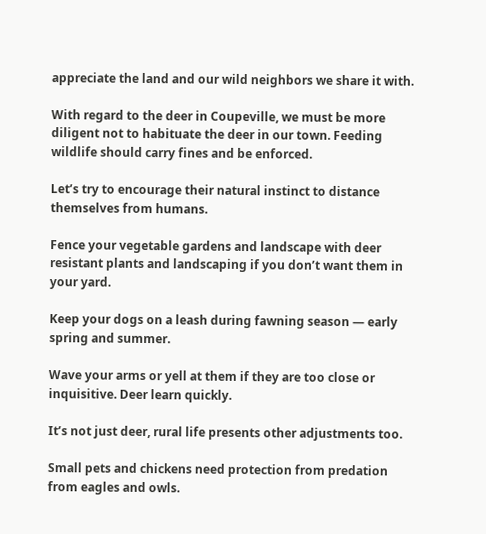appreciate the land and our wild neighbors we share it with.

With regard to the deer in Coupeville, we must be more diligent not to habituate the deer in our town. Feeding wildlife should carry fines and be enforced.

Let’s try to encourage their natural instinct to distance themselves from humans.

Fence your vegetable gardens and landscape with deer resistant plants and landscaping if you don’t want them in your yard.

Keep your dogs on a leash during fawning season — early spring and summer.

Wave your arms or yell at them if they are too close or inquisitive. Deer learn quickly.

It’s not just deer, rural life presents other adjustments too.

Small pets and chickens need protection from predation from eagles and owls.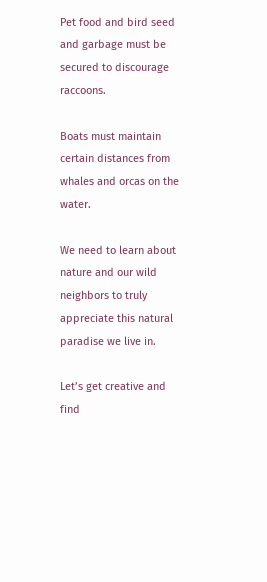Pet food and bird seed and garbage must be secured to discourage raccoons.

Boats must maintain certain distances from whales and orcas on the water.

We need to learn about nature and our wild neighbors to truly appreciate this natural paradise we live in.

Let’s get creative and find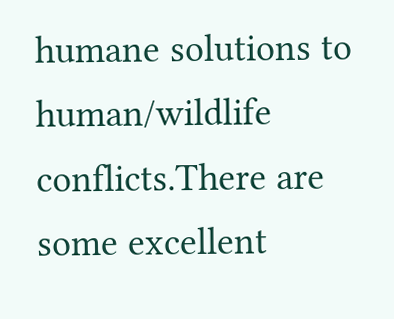humane solutions to human/wildlife conflicts.There are some excellent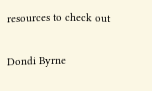resources to check out

Dondi Byrne